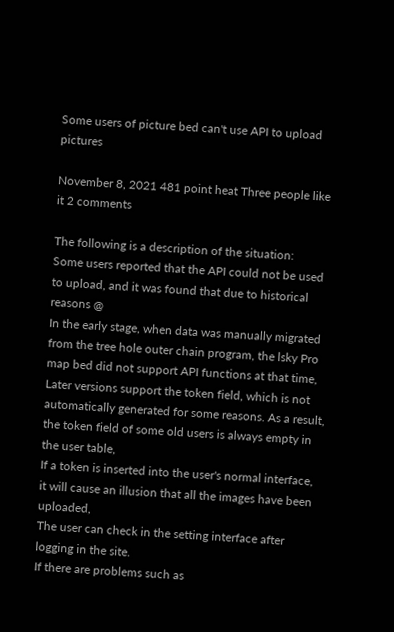Some users of picture bed can't use API to upload pictures

November 8, 2021 481 point heat Three people like it 2 comments

The following is a description of the situation:
Some users reported that the API could not be used to upload, and it was found that due to historical reasons @
In the early stage, when data was manually migrated from the tree hole outer chain program, the lsky Pro map bed did not support API functions at that time,
Later versions support the token field, which is not automatically generated for some reasons. As a result, the token field of some old users is always empty in the user table,
If a token is inserted into the user's normal interface, it will cause an illusion that all the images have been uploaded,
The user can check in the setting interface after logging in the site.
If there are problems such as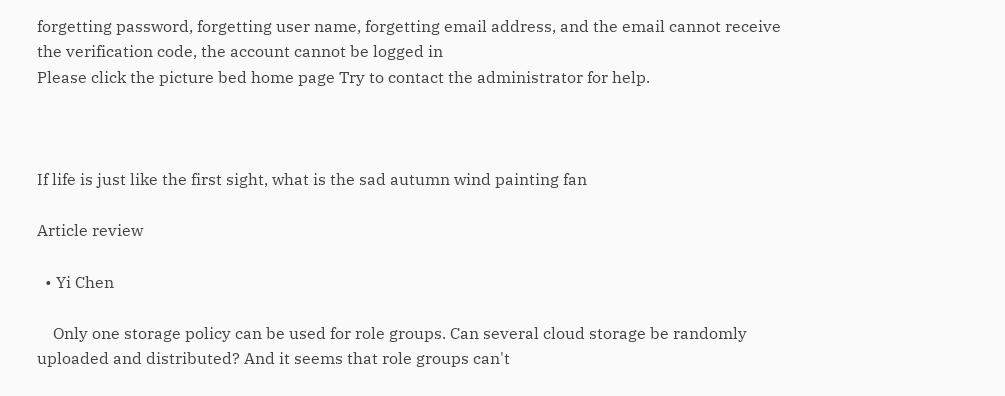forgetting password, forgetting user name, forgetting email address, and the email cannot receive the verification code, the account cannot be logged in
Please click the picture bed home page Try to contact the administrator for help.



If life is just like the first sight, what is the sad autumn wind painting fan

Article review

  • Yi Chen

    Only one storage policy can be used for role groups. Can several cloud storage be randomly uploaded and distributed? And it seems that role groups can't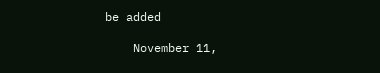be added

    November 11,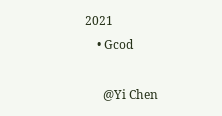2021
    • Gcod

      @Yi Chen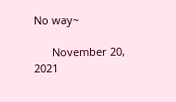No way~

      November 20, 2021